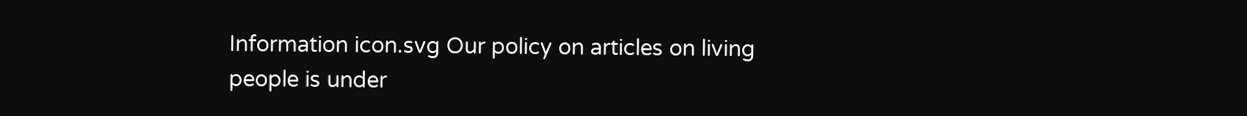Information icon.svg Our policy on articles on living people is under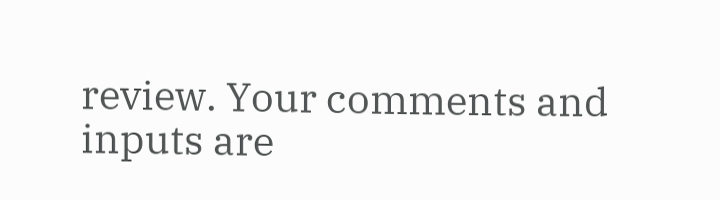review. Your comments and inputs are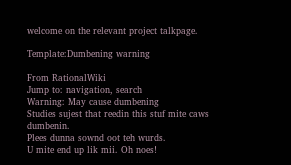welcome on the relevant project talkpage.

Template:Dumbening warning

From RationalWiki
Jump to: navigation, search
Warning: May cause dumbening
Studies sujest that reedin this stuf mite caws dumbenin.
Plees dunna sownd oot teh wurds.
U mite end up lik mii. Oh noes!